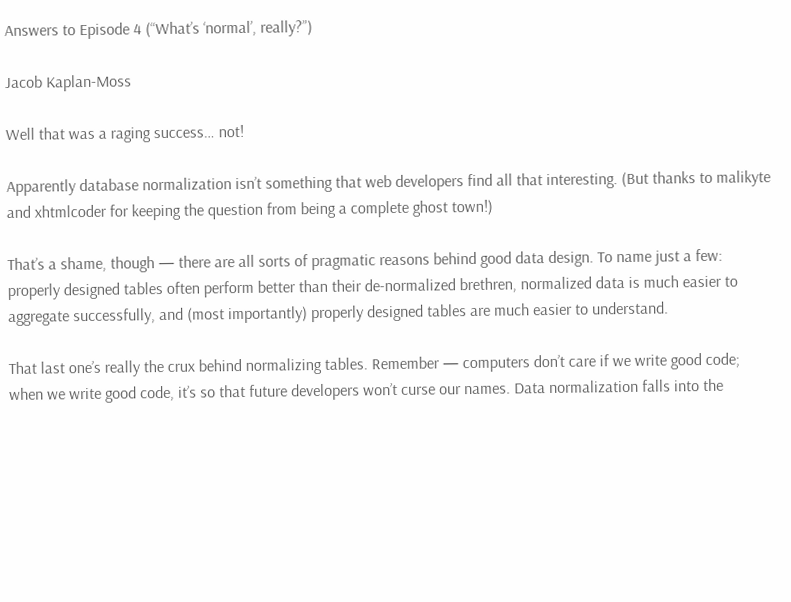Answers to Episode 4 (“What’s ‘normal’, really?”)

Jacob Kaplan-Moss

Well that was a raging success… not!

Apparently database normalization isn’t something that web developers find all that interesting. (But thanks to malikyte and xhtmlcoder for keeping the question from being a complete ghost town!)

That’s a shame, though — there are all sorts of pragmatic reasons behind good data design. To name just a few: properly designed tables often perform better than their de-normalized brethren, normalized data is much easier to aggregate successfully, and (most importantly) properly designed tables are much easier to understand.

That last one’s really the crux behind normalizing tables. Remember — computers don’t care if we write good code; when we write good code, it’s so that future developers won’t curse our names. Data normalization falls into the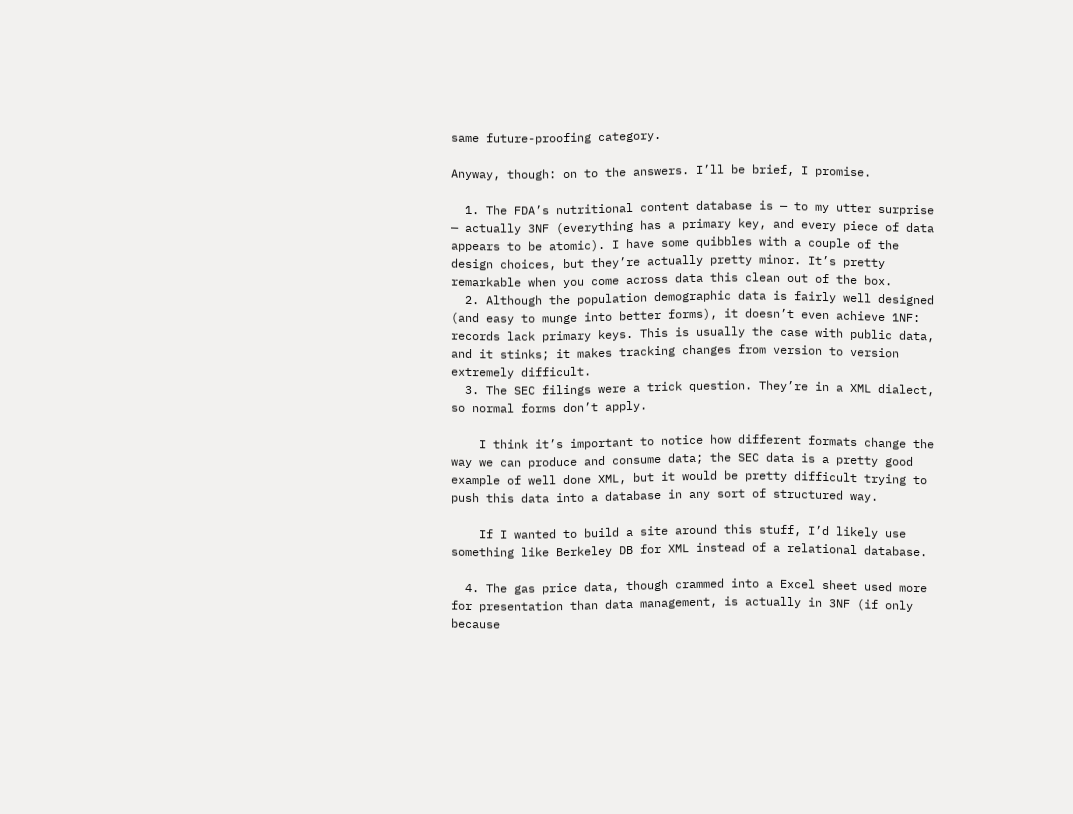same future-proofing category.

Anyway, though: on to the answers. I’ll be brief, I promise.

  1. The FDA’s nutritional content database is — to my utter surprise — actually 3NF (everything has a primary key, and every piece of data appears to be atomic). I have some quibbles with a couple of the design choices, but they’re actually pretty minor. It’s pretty remarkable when you come across data this clean out of the box.
  2. Although the population demographic data is fairly well designed (and easy to munge into better forms), it doesn’t even achieve 1NF: records lack primary keys. This is usually the case with public data, and it stinks; it makes tracking changes from version to version extremely difficult.
  3. The SEC filings were a trick question. They’re in a XML dialect, so normal forms don’t apply.

    I think it’s important to notice how different formats change the way we can produce and consume data; the SEC data is a pretty good example of well done XML, but it would be pretty difficult trying to push this data into a database in any sort of structured way.

    If I wanted to build a site around this stuff, I’d likely use something like Berkeley DB for XML instead of a relational database.

  4. The gas price data, though crammed into a Excel sheet used more for presentation than data management, is actually in 3NF (if only because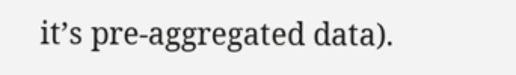it’s pre-aggregated data).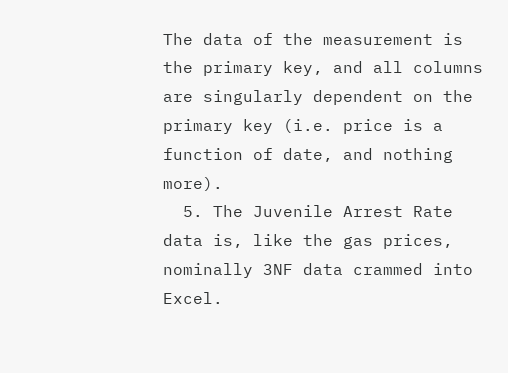The data of the measurement is the primary key, and all columns are singularly dependent on the primary key (i.e. price is a function of date, and nothing more).
  5. The Juvenile Arrest Rate data is, like the gas prices, nominally 3NF data crammed into Excel.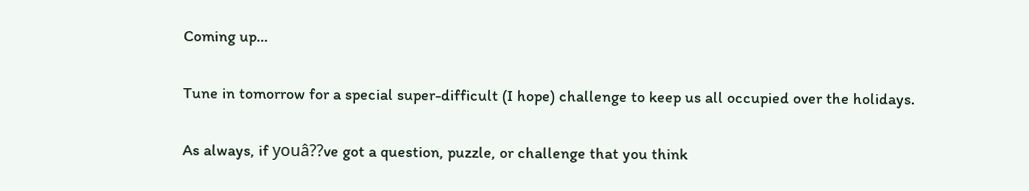Coming up…

Tune in tomorrow for a special super-difficult (I hope) challenge to keep us all occupied over the holidays.

As always, if youâ??ve got a question, puzzle, or challenge that you think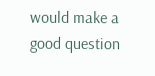would make a good question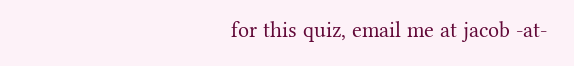for this quiz, email me at jacob -at-